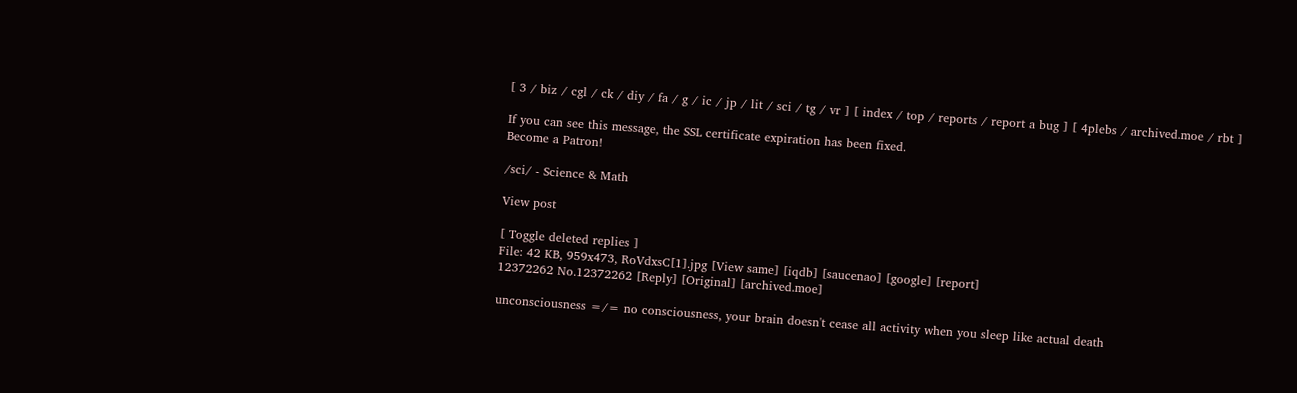[ 3 / biz / cgl / ck / diy / fa / g / ic / jp / lit / sci / tg / vr ] [ index / top / reports / report a bug ] [ 4plebs / archived.moe / rbt ]

If you can see this message, the SSL certificate expiration has been fixed.
Become a Patron!

/sci/ - Science & Math

View post

[ Toggle deleted replies ]
File: 42 KB, 959x473, RoVdxsC[1].jpg [View same] [iqdb] [saucenao] [google] [report]
12372262 No.12372262 [Reply] [Original] [archived.moe]

unconsciousness =/= no consciousness, your brain doesn't cease all activity when you sleep like actual death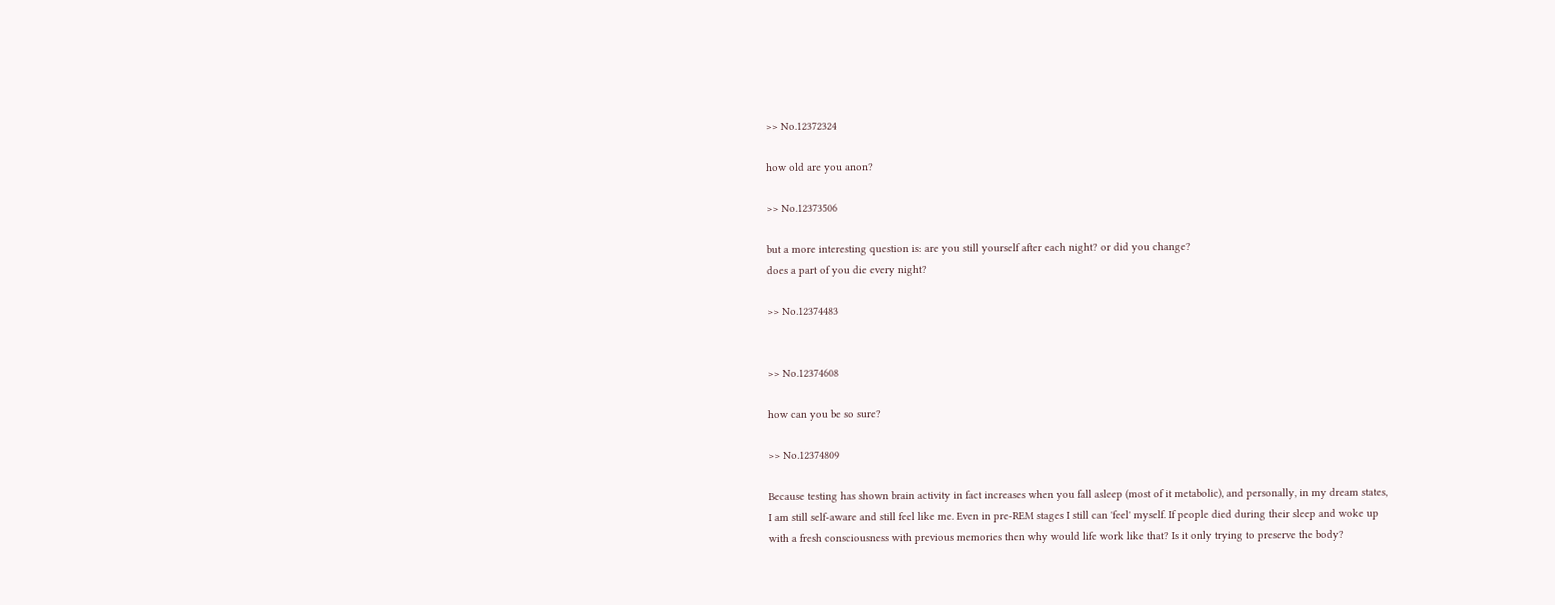>> No.12372324

how old are you anon?

>> No.12373506

but a more interesting question is: are you still yourself after each night? or did you change?
does a part of you die every night?

>> No.12374483


>> No.12374608

how can you be so sure?

>> No.12374809

Because testing has shown brain activity in fact increases when you fall asleep (most of it metabolic), and personally, in my dream states, I am still self-aware and still feel like me. Even in pre-REM stages I still can 'feel' myself. If people died during their sleep and woke up with a fresh consciousness with previous memories then why would life work like that? Is it only trying to preserve the body?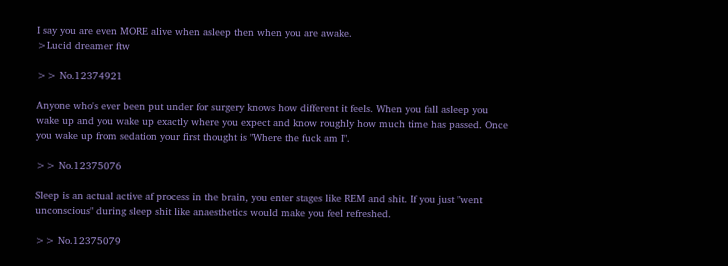I say you are even MORE alive when asleep then when you are awake.
>Lucid dreamer ftw

>> No.12374921

Anyone who's ever been put under for surgery knows how different it feels. When you fall asleep you wake up and you wake up exactly where you expect and know roughly how much time has passed. Once you wake up from sedation your first thought is "Where the fuck am I".

>> No.12375076

Sleep is an actual active af process in the brain, you enter stages like REM and shit. If you just "went unconscious" during sleep shit like anaesthetics would make you feel refreshed.

>> No.12375079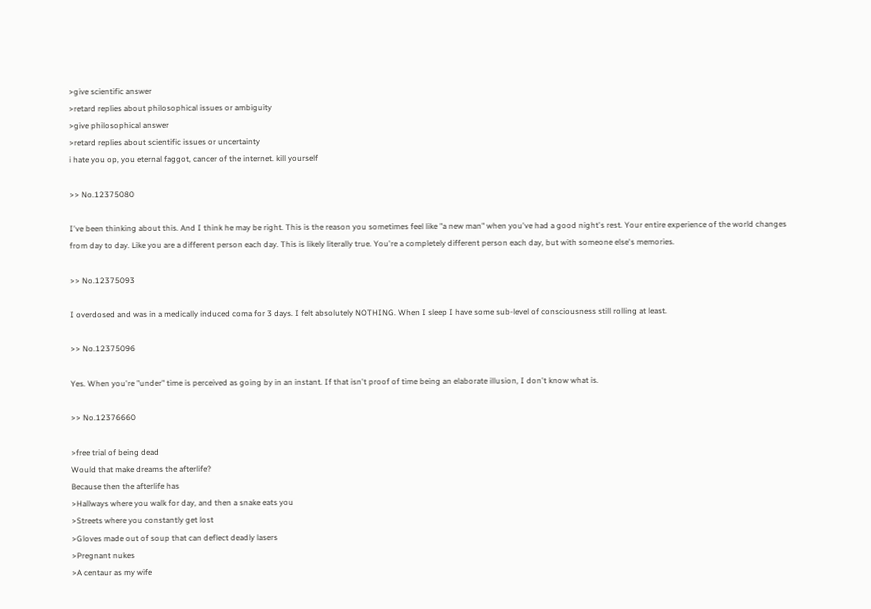>give scientific answer
>retard replies about philosophical issues or ambiguity
>give philosophical answer
>retard replies about scientific issues or uncertainty
i hate you op, you eternal faggot, cancer of the internet. kill yourself

>> No.12375080

I've been thinking about this. And I think he may be right. This is the reason you sometimes feel like "a new man" when you've had a good night's rest. Your entire experience of the world changes from day to day. Like you are a different person each day. This is likely literally true. You're a completely different person each day, but with someone else's memories.

>> No.12375093

I overdosed and was in a medically induced coma for 3 days. I felt absolutely NOTHING. When I sleep I have some sub-level of consciousness still rolling at least.

>> No.12375096

Yes. When you're "under" time is perceived as going by in an instant. If that isn't proof of time being an elaborate illusion, I don't know what is.

>> No.12376660

>free trial of being dead
Would that make dreams the afterlife?
Because then the afterlife has
>Hallways where you walk for day, and then a snake eats you
>Streets where you constantly get lost
>Gloves made out of soup that can deflect deadly lasers
>Pregnant nukes
>A centaur as my wife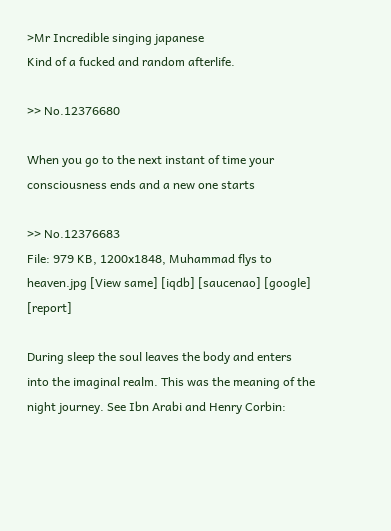>Mr Incredible singing japanese
Kind of a fucked and random afterlife.

>> No.12376680

When you go to the next instant of time your consciousness ends and a new one starts

>> No.12376683
File: 979 KB, 1200x1848, Muhammad flys to heaven.jpg [View same] [iqdb] [saucenao] [google] [report]

During sleep the soul leaves the body and enters into the imaginal realm. This was the meaning of the night journey. See Ibn Arabi and Henry Corbin: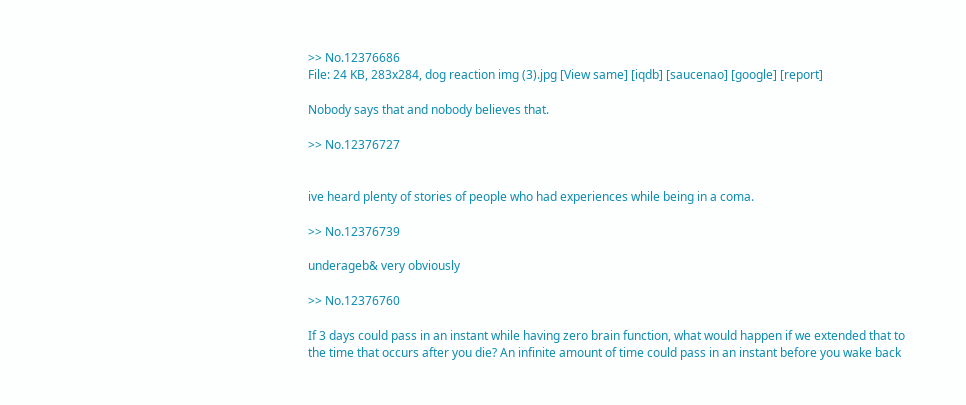>> No.12376686
File: 24 KB, 283x284, dog reaction img (3).jpg [View same] [iqdb] [saucenao] [google] [report]

Nobody says that and nobody believes that.

>> No.12376727


ive heard plenty of stories of people who had experiences while being in a coma.

>> No.12376739

underageb& very obviously

>> No.12376760

If 3 days could pass in an instant while having zero brain function, what would happen if we extended that to the time that occurs after you die? An infinite amount of time could pass in an instant before you wake back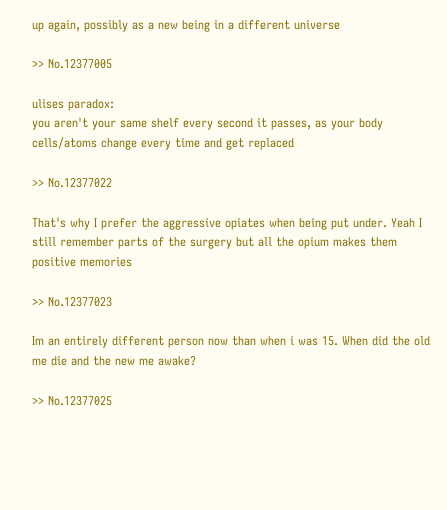up again, possibly as a new being in a different universe

>> No.12377005

ulises paradox:
you aren't your same shelf every second it passes, as your body cells/atoms change every time and get replaced

>> No.12377022

That's why I prefer the aggressive opiates when being put under. Yeah I still remember parts of the surgery but all the opium makes them positive memories

>> No.12377023

Im an entirely different person now than when i was 15. When did the old me die and the new me awake?

>> No.12377025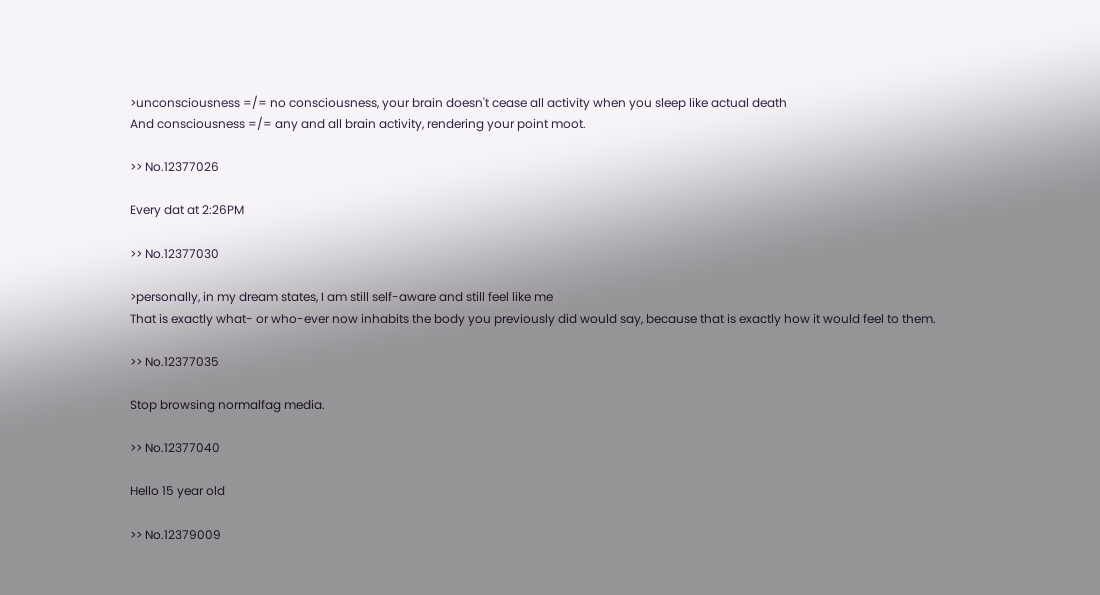>unconsciousness =/= no consciousness, your brain doesn't cease all activity when you sleep like actual death
And consciousness =/= any and all brain activity, rendering your point moot.

>> No.12377026

Every dat at 2:26PM

>> No.12377030

>personally, in my dream states, I am still self-aware and still feel like me
That is exactly what- or who-ever now inhabits the body you previously did would say, because that is exactly how it would feel to them.

>> No.12377035

Stop browsing normalfag media.

>> No.12377040

Hello 15 year old

>> No.12379009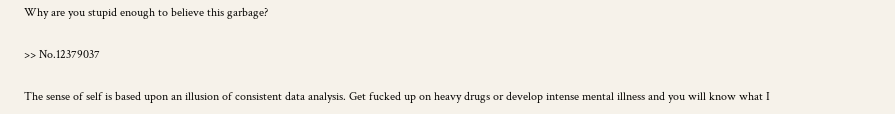Why are you stupid enough to believe this garbage?

>> No.12379037

The sense of self is based upon an illusion of consistent data analysis. Get fucked up on heavy drugs or develop intense mental illness and you will know what I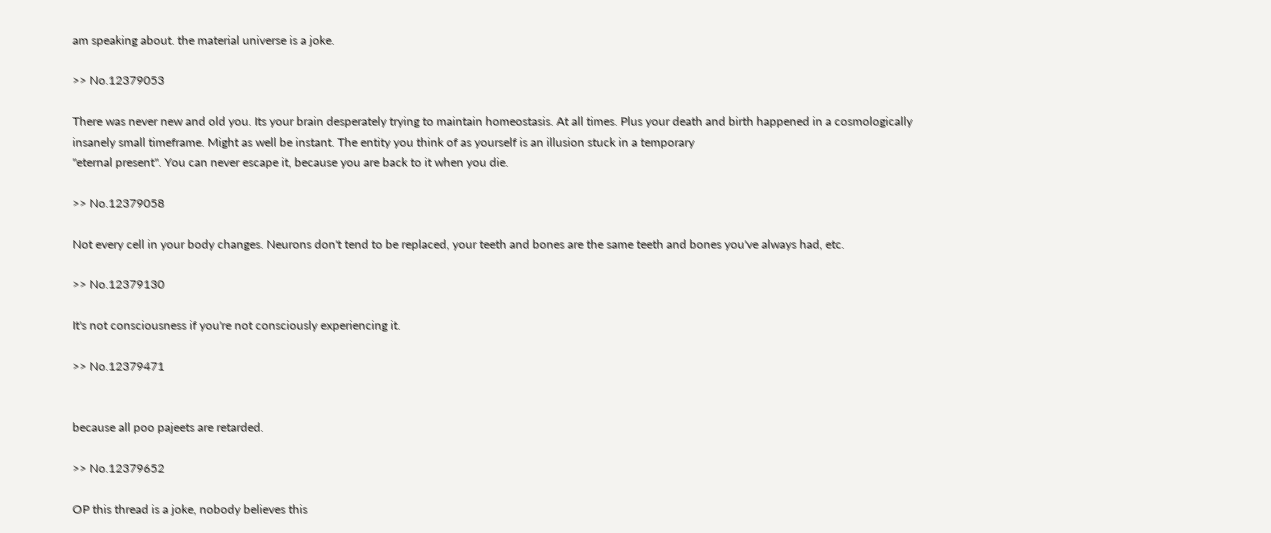am speaking about. the material universe is a joke.

>> No.12379053

There was never new and old you. Its your brain desperately trying to maintain homeostasis. At all times. Plus your death and birth happened in a cosmologically insanely small timeframe. Might as well be instant. The entity you think of as yourself is an illusion stuck in a temporary
"eternal present". You can never escape it, because you are back to it when you die.

>> No.12379058

Not every cell in your body changes. Neurons don't tend to be replaced, your teeth and bones are the same teeth and bones you've always had, etc.

>> No.12379130

It's not consciousness if you're not consciously experiencing it.

>> No.12379471


because all poo pajeets are retarded.

>> No.12379652

OP this thread is a joke, nobody believes this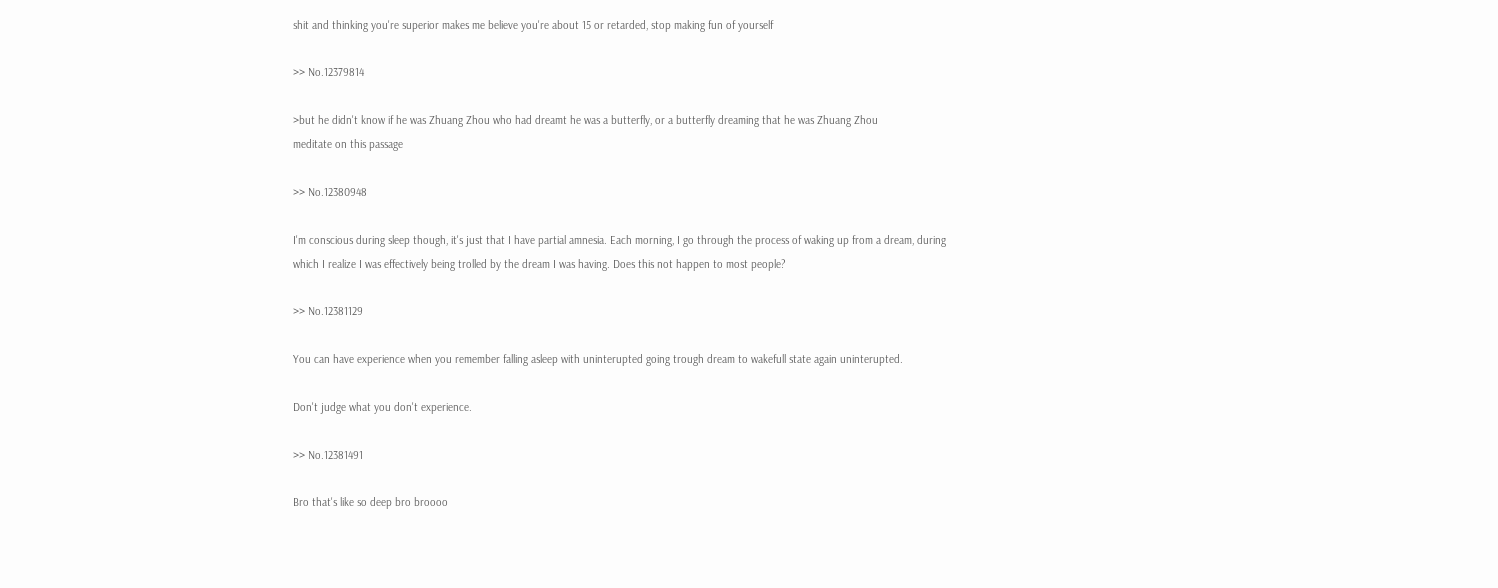shit and thinking you're superior makes me believe you're about 15 or retarded, stop making fun of yourself

>> No.12379814

>but he didn't know if he was Zhuang Zhou who had dreamt he was a butterfly, or a butterfly dreaming that he was Zhuang Zhou
meditate on this passage

>> No.12380948

I'm conscious during sleep though, it's just that I have partial amnesia. Each morning, I go through the process of waking up from a dream, during which I realize I was effectively being trolled by the dream I was having. Does this not happen to most people?

>> No.12381129

You can have experience when you remember falling asleep with uninterupted going trough dream to wakefull state again uninterupted.

Don't judge what you don't experience.

>> No.12381491

Bro that's like so deep bro broooo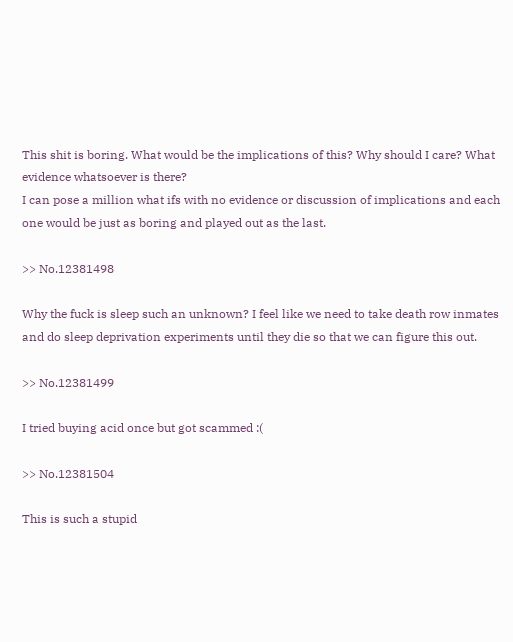This shit is boring. What would be the implications of this? Why should I care? What evidence whatsoever is there?
I can pose a million what ifs with no evidence or discussion of implications and each one would be just as boring and played out as the last.

>> No.12381498

Why the fuck is sleep such an unknown? I feel like we need to take death row inmates and do sleep deprivation experiments until they die so that we can figure this out.

>> No.12381499

I tried buying acid once but got scammed :(

>> No.12381504

This is such a stupid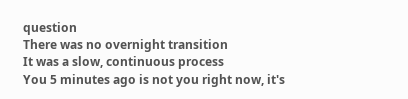question
There was no overnight transition
It was a slow, continuous process
You 5 minutes ago is not you right now, it's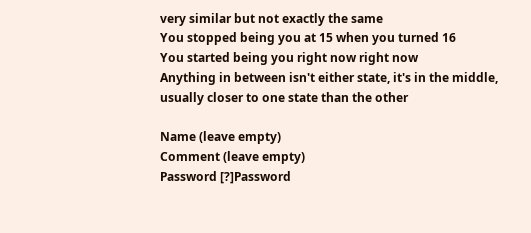very similar but not exactly the same
You stopped being you at 15 when you turned 16
You started being you right now right now
Anything in between isn't either state, it's in the middle, usually closer to one state than the other

Name (leave empty)
Comment (leave empty)
Password [?]Password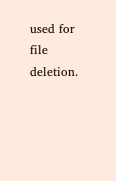used for file deletion.